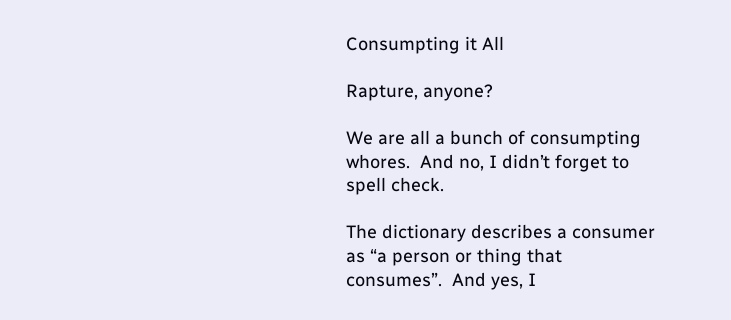Consumpting it All

Rapture, anyone?

We are all a bunch of consumpting whores.  And no, I didn’t forget to spell check.

The dictionary describes a consumer as “a person or thing that consumes”.  And yes, I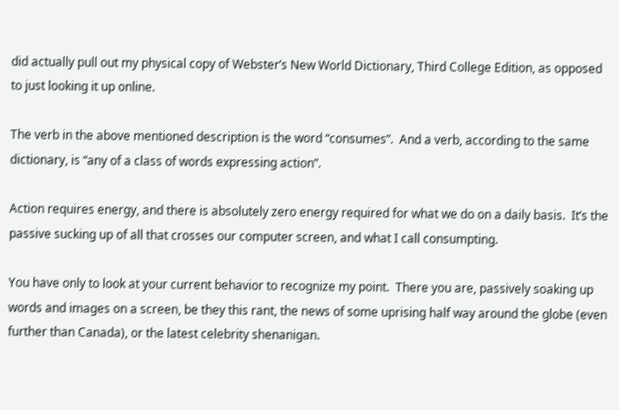did actually pull out my physical copy of Webster’s New World Dictionary, Third College Edition, as opposed to just looking it up online.

The verb in the above mentioned description is the word “consumes”.  And a verb, according to the same dictionary, is “any of a class of words expressing action”.

Action requires energy, and there is absolutely zero energy required for what we do on a daily basis.  It’s the passive sucking up of all that crosses our computer screen, and what I call consumpting.

You have only to look at your current behavior to recognize my point.  There you are, passively soaking up words and images on a screen, be they this rant, the news of some uprising half way around the globe (even further than Canada), or the latest celebrity shenanigan.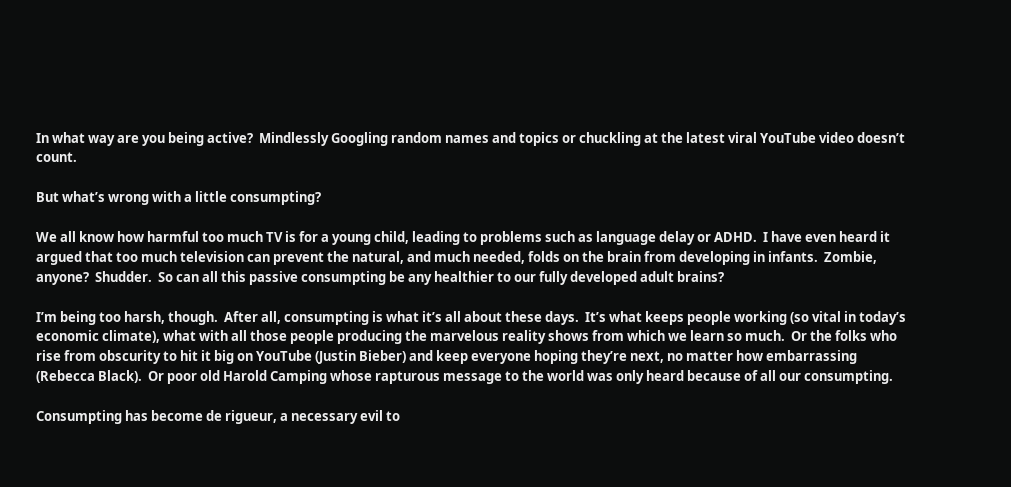In what way are you being active?  Mindlessly Googling random names and topics or chuckling at the latest viral YouTube video doesn’t count.

But what’s wrong with a little consumpting?

We all know how harmful too much TV is for a young child, leading to problems such as language delay or ADHD.  I have even heard it argued that too much television can prevent the natural, and much needed, folds on the brain from developing in infants.  Zombie, anyone?  Shudder.  So can all this passive consumpting be any healthier to our fully developed adult brains?

I’m being too harsh, though.  After all, consumpting is what it’s all about these days.  It’s what keeps people working (so vital in today’s economic climate), what with all those people producing the marvelous reality shows from which we learn so much.  Or the folks who rise from obscurity to hit it big on YouTube (Justin Bieber) and keep everyone hoping they’re next, no matter how embarrassing (Rebecca Black).  Or poor old Harold Camping whose rapturous message to the world was only heard because of all our consumpting.

Consumpting has become de rigueur, a necessary evil to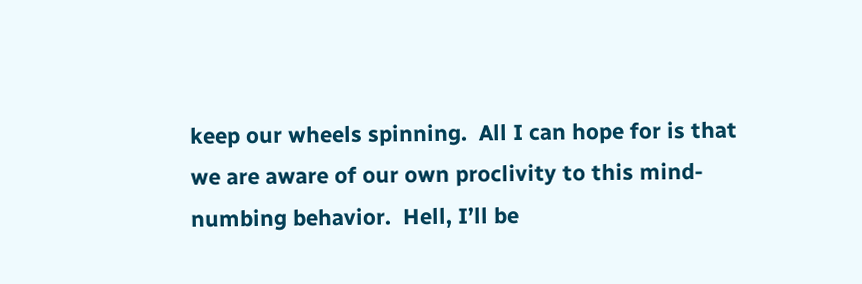keep our wheels spinning.  All I can hope for is that we are aware of our own proclivity to this mind-numbing behavior.  Hell, I’ll be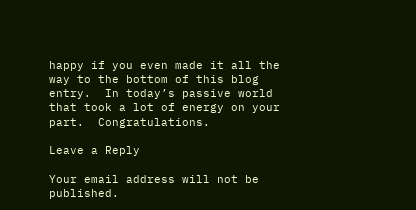happy if you even made it all the way to the bottom of this blog entry.  In today’s passive world that took a lot of energy on your part.  Congratulations.

Leave a Reply

Your email address will not be published.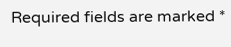Required fields are marked *